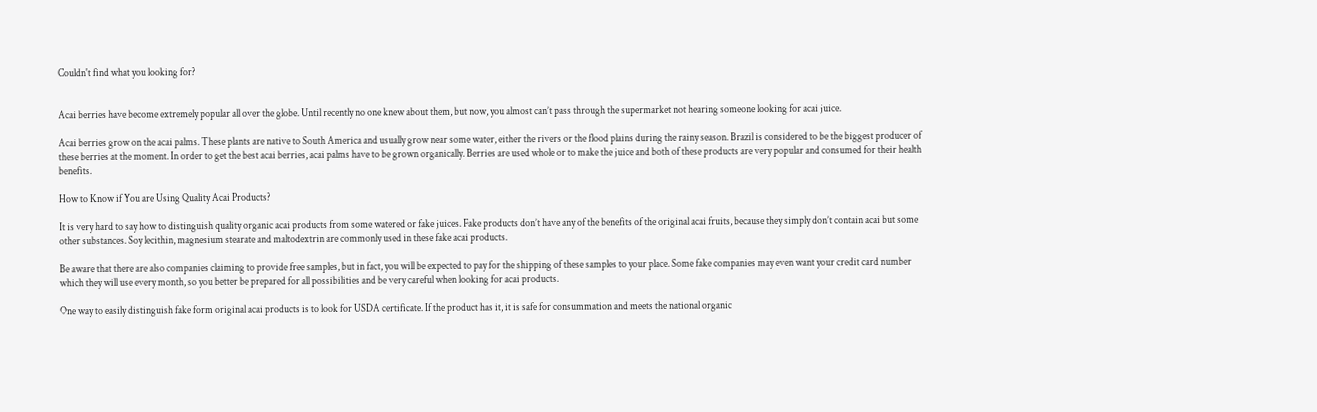Couldn't find what you looking for?


Acai berries have become extremely popular all over the globe. Until recently no one knew about them, but now, you almost can’t pass through the supermarket not hearing someone looking for acai juice.

Acai berries grow on the acai palms. These plants are native to South America and usually grow near some water, either the rivers or the flood plains during the rainy season. Brazil is considered to be the biggest producer of these berries at the moment. In order to get the best acai berries, acai palms have to be grown organically. Berries are used whole or to make the juice and both of these products are very popular and consumed for their health benefits.

How to Know if You are Using Quality Acai Products?

It is very hard to say how to distinguish quality organic acai products from some watered or fake juices. Fake products don’t have any of the benefits of the original acai fruits, because they simply don’t contain acai but some other substances. Soy lecithin, magnesium stearate and maltodextrin are commonly used in these fake acai products.

Be aware that there are also companies claiming to provide free samples, but in fact, you will be expected to pay for the shipping of these samples to your place. Some fake companies may even want your credit card number which they will use every month, so you better be prepared for all possibilities and be very careful when looking for acai products.

One way to easily distinguish fake form original acai products is to look for USDA certificate. If the product has it, it is safe for consummation and meets the national organic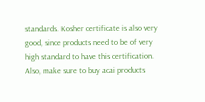standards. Kosher certificate is also very good, since products need to be of very high standard to have this certification. Also, make sure to buy acai products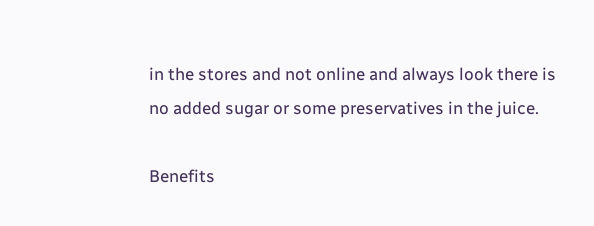in the stores and not online and always look there is no added sugar or some preservatives in the juice.

Benefits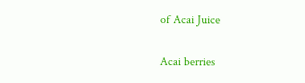of Acai Juice

Acai berries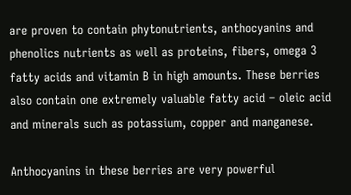are proven to contain phytonutrients, anthocyanins and phenolics nutrients as well as proteins, fibers, omega 3 fatty acids and vitamin B in high amounts. These berries also contain one extremely valuable fatty acid – oleic acid and minerals such as potassium, copper and manganese.

Anthocyanins in these berries are very powerful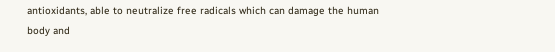antioxidants, able to neutralize free radicals which can damage the human body and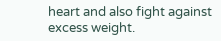heart and also fight against excess weight.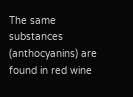The same substances (anthocyanins) are found in red wine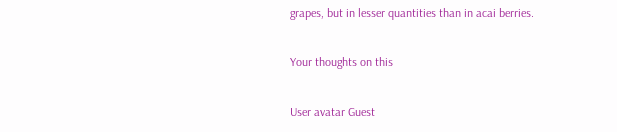grapes, but in lesser quantities than in acai berries.

Your thoughts on this

User avatar Guest